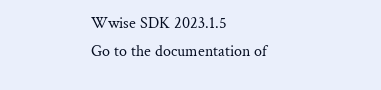Wwise SDK 2023.1.5
Go to the documentation of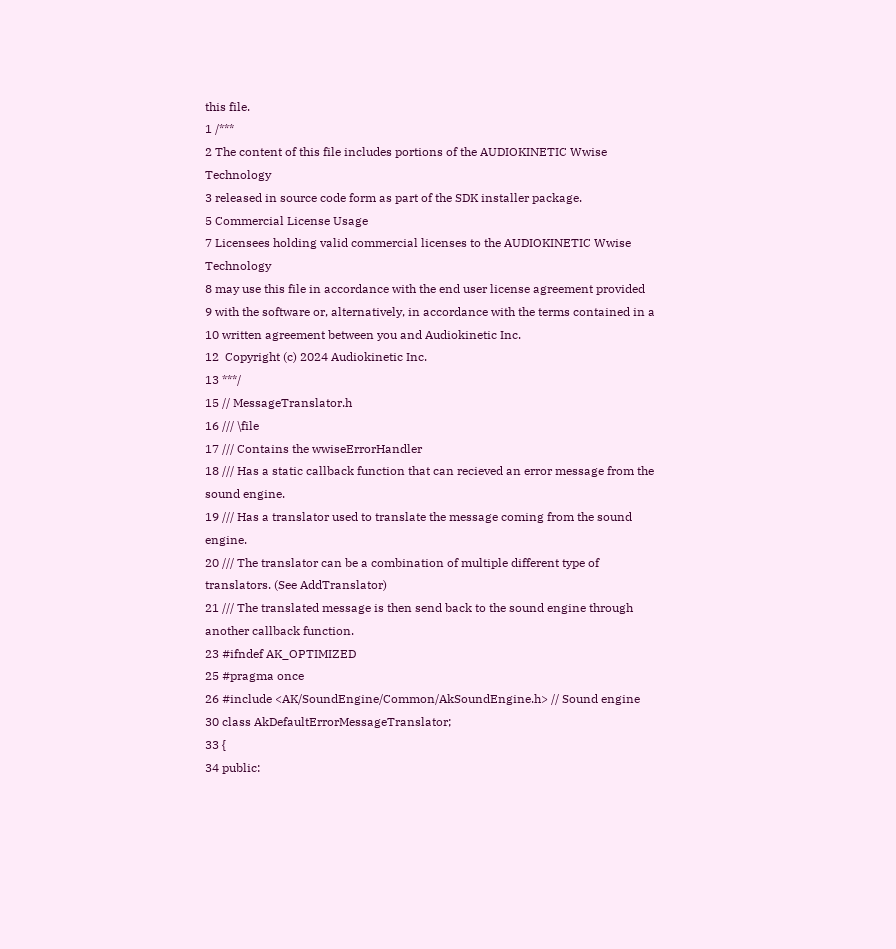this file.
1 /***
2 The content of this file includes portions of the AUDIOKINETIC Wwise Technology
3 released in source code form as part of the SDK installer package.
5 Commercial License Usage
7 Licensees holding valid commercial licenses to the AUDIOKINETIC Wwise Technology
8 may use this file in accordance with the end user license agreement provided
9 with the software or, alternatively, in accordance with the terms contained in a
10 written agreement between you and Audiokinetic Inc.
12  Copyright (c) 2024 Audiokinetic Inc.
13 ***/
15 // MessageTranslator.h
16 /// \file
17 /// Contains the wwiseErrorHandler
18 /// Has a static callback function that can recieved an error message from the sound engine.
19 /// Has a translator used to translate the message coming from the sound engine.
20 /// The translator can be a combination of multiple different type of translators. (See AddTranslator)
21 /// The translated message is then send back to the sound engine through another callback function.
23 #ifndef AK_OPTIMIZED
25 #pragma once
26 #include <AK/SoundEngine/Common/AkSoundEngine.h> // Sound engine
30 class AkDefaultErrorMessageTranslator;
33 {
34 public: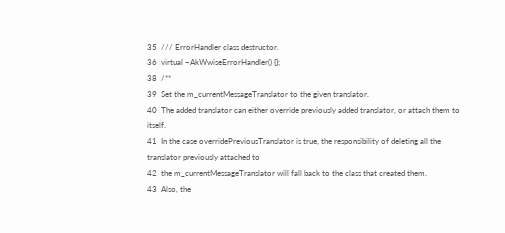35  /// ErrorHandler class destructor.
36  virtual ~AkWwiseErrorHandler() {};
38  /**
39  Set the m_currentMessageTranslator to the given translator.
40  The added translator can either override previously added translator, or attach them to itself.
41  In the case overridePreviousTranslator is true, the responsibility of deleting all the translator previously attached to
42  the m_currentMessageTranslator will fall back to the class that created them.
43  Also, the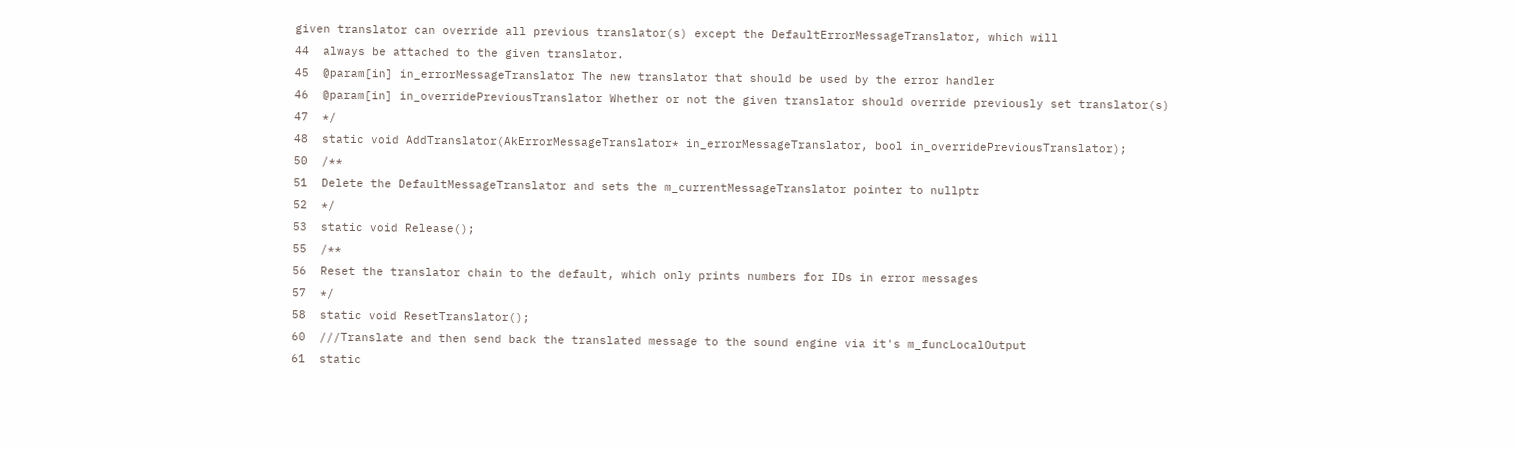given translator can override all previous translator(s) except the DefaultErrorMessageTranslator, which will
44  always be attached to the given translator.
45  @param[in] in_errorMessageTranslator The new translator that should be used by the error handler
46  @param[in] in_overridePreviousTranslator Whether or not the given translator should override previously set translator(s)
47  */
48  static void AddTranslator(AkErrorMessageTranslator* in_errorMessageTranslator, bool in_overridePreviousTranslator);
50  /**
51  Delete the DefaultMessageTranslator and sets the m_currentMessageTranslator pointer to nullptr
52  */
53  static void Release();
55  /**
56  Reset the translator chain to the default, which only prints numbers for IDs in error messages
57  */
58  static void ResetTranslator();
60  ///Translate and then send back the translated message to the sound engine via it's m_funcLocalOutput
61  static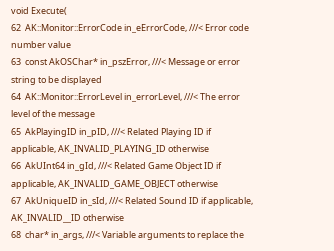void Execute(
62  AK::Monitor::ErrorCode in_eErrorCode, ///< Error code number value
63  const AkOSChar* in_pszError, ///< Message or error string to be displayed
64  AK::Monitor::ErrorLevel in_errorLevel, ///< The error level of the message
65  AkPlayingID in_pID, ///< Related Playing ID if applicable, AK_INVALID_PLAYING_ID otherwise
66  AkUInt64 in_gId, ///< Related Game Object ID if applicable, AK_INVALID_GAME_OBJECT otherwise
67  AkUniqueID in_sId, ///< Related Sound ID if applicable, AK_INVALID__ID otherwise
68  char* in_args, ///< Variable arguments to replace the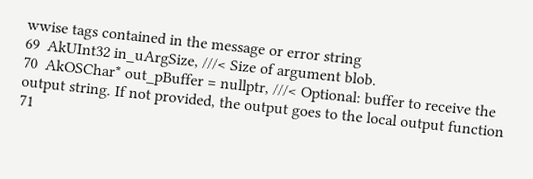wwise tags contained in the message or error string
69  AkUInt32 in_uArgSize, ///< Size of argument blob.
70  AkOSChar* out_pBuffer = nullptr, ///< Optional: buffer to receive the output string. If not provided, the output goes to the local output function
71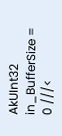AkUInt32 in_BufferSize = 0 ///<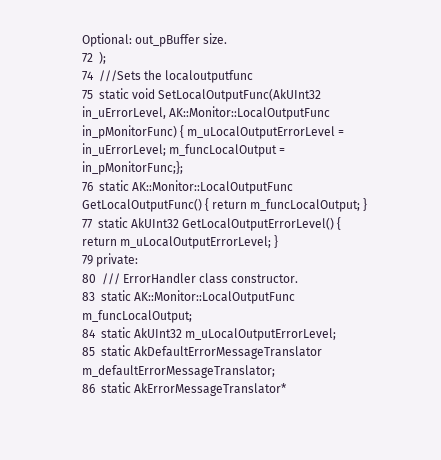Optional: out_pBuffer size.
72  );
74  ///Sets the localoutputfunc
75  static void SetLocalOutputFunc(AkUInt32 in_uErrorLevel, AK::Monitor::LocalOutputFunc in_pMonitorFunc) { m_uLocalOutputErrorLevel = in_uErrorLevel; m_funcLocalOutput = in_pMonitorFunc;};
76  static AK::Monitor::LocalOutputFunc GetLocalOutputFunc() { return m_funcLocalOutput; }
77  static AkUInt32 GetLocalOutputErrorLevel() { return m_uLocalOutputErrorLevel; }
79 private:
80  /// ErrorHandler class constructor.
83  static AK::Monitor::LocalOutputFunc m_funcLocalOutput;
84  static AkUInt32 m_uLocalOutputErrorLevel;
85  static AkDefaultErrorMessageTranslator m_defaultErrorMessageTranslator;
86  static AkErrorMessageTranslator*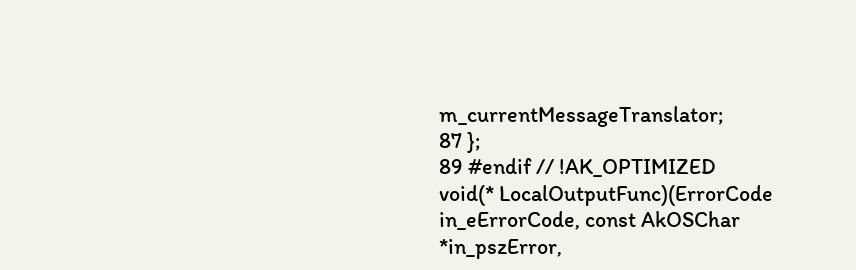m_currentMessageTranslator;
87 };
89 #endif // !AK_OPTIMIZED
void(* LocalOutputFunc)(ErrorCode in_eErrorCode, const AkOSChar *in_pszError,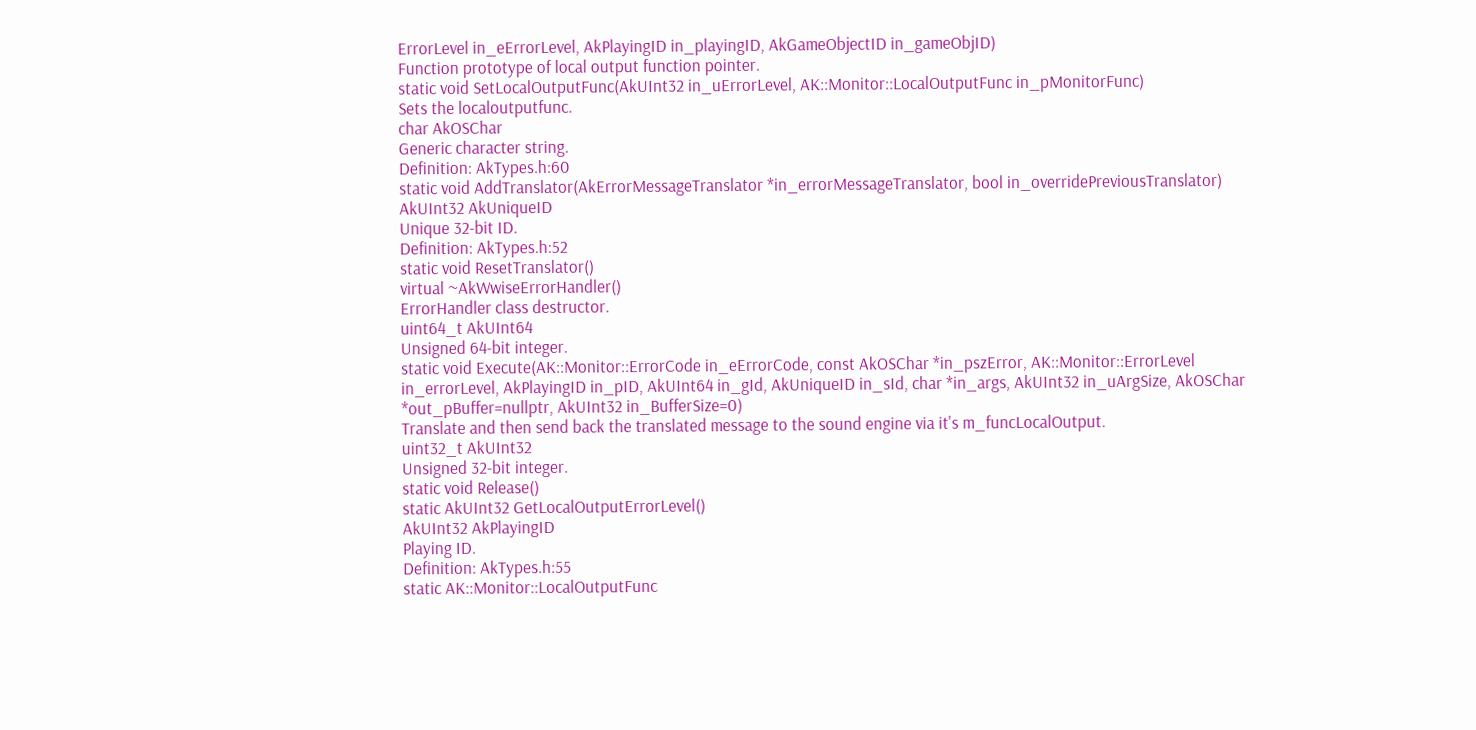ErrorLevel in_eErrorLevel, AkPlayingID in_playingID, AkGameObjectID in_gameObjID)
Function prototype of local output function pointer.
static void SetLocalOutputFunc(AkUInt32 in_uErrorLevel, AK::Monitor::LocalOutputFunc in_pMonitorFunc)
Sets the localoutputfunc.
char AkOSChar
Generic character string.
Definition: AkTypes.h:60
static void AddTranslator(AkErrorMessageTranslator *in_errorMessageTranslator, bool in_overridePreviousTranslator)
AkUInt32 AkUniqueID
Unique 32-bit ID.
Definition: AkTypes.h:52
static void ResetTranslator()
virtual ~AkWwiseErrorHandler()
ErrorHandler class destructor.
uint64_t AkUInt64
Unsigned 64-bit integer.
static void Execute(AK::Monitor::ErrorCode in_eErrorCode, const AkOSChar *in_pszError, AK::Monitor::ErrorLevel in_errorLevel, AkPlayingID in_pID, AkUInt64 in_gId, AkUniqueID in_sId, char *in_args, AkUInt32 in_uArgSize, AkOSChar *out_pBuffer=nullptr, AkUInt32 in_BufferSize=0)
Translate and then send back the translated message to the sound engine via it's m_funcLocalOutput.
uint32_t AkUInt32
Unsigned 32-bit integer.
static void Release()
static AkUInt32 GetLocalOutputErrorLevel()
AkUInt32 AkPlayingID
Playing ID.
Definition: AkTypes.h:55
static AK::Monitor::LocalOutputFunc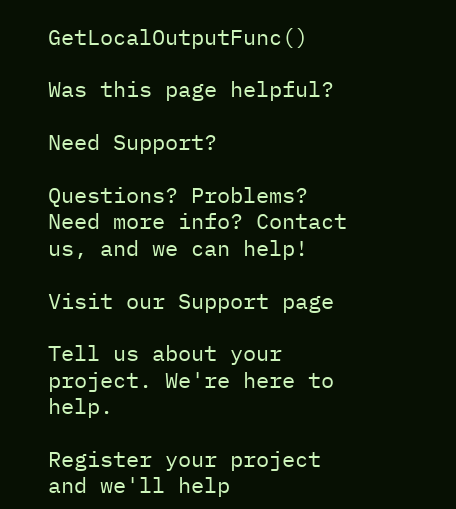GetLocalOutputFunc()

Was this page helpful?

Need Support?

Questions? Problems? Need more info? Contact us, and we can help!

Visit our Support page

Tell us about your project. We're here to help.

Register your project and we'll help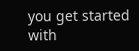you get started with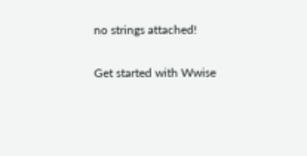no strings attached!

Get started with Wwise